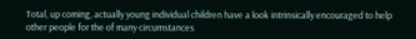Total, up coming, actually young individual children have a look intrinsically encouraged to help other people for the of many circumstances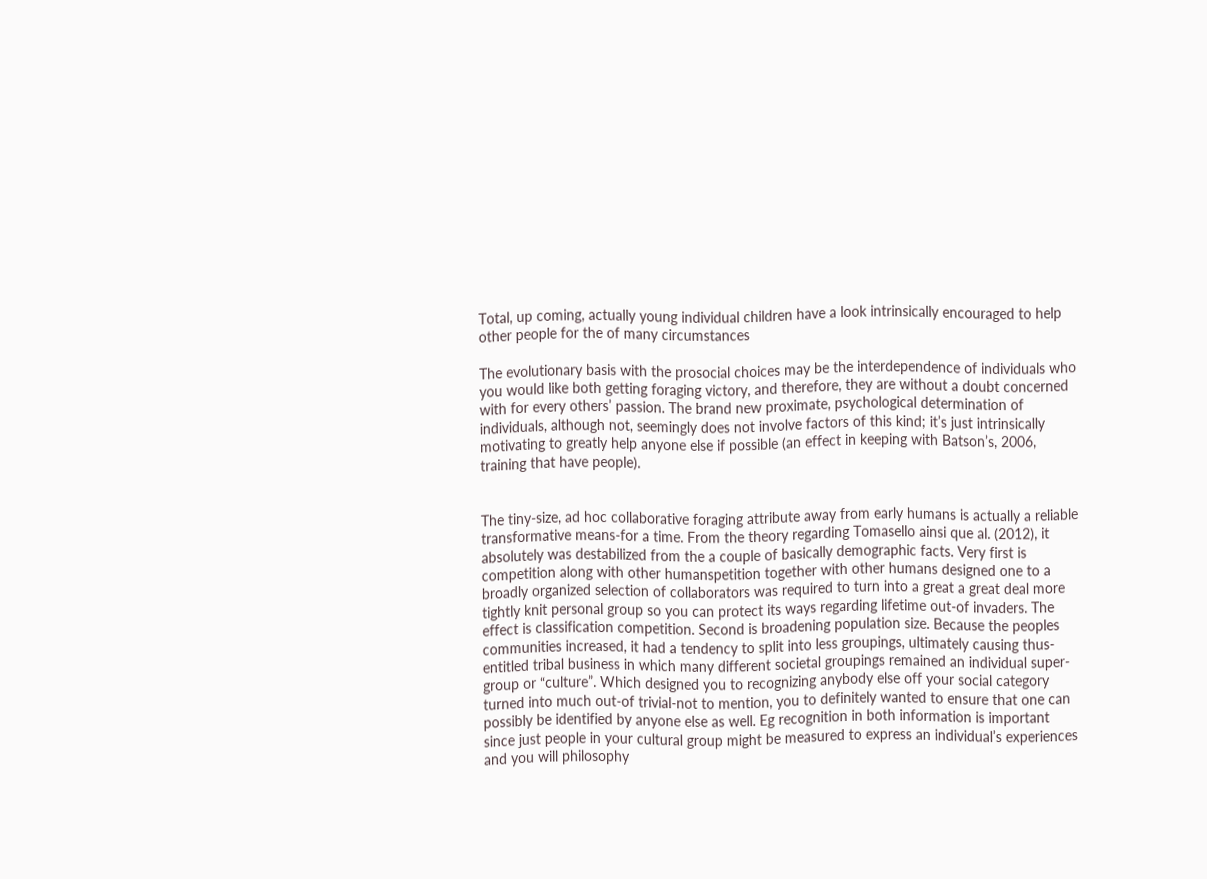Total, up coming, actually young individual children have a look intrinsically encouraged to help other people for the of many circumstances

The evolutionary basis with the prosocial choices may be the interdependence of individuals who you would like both getting foraging victory, and therefore, they are without a doubt concerned with for every others’ passion. The brand new proximate, psychological determination of individuals, although not, seemingly does not involve factors of this kind; it’s just intrinsically motivating to greatly help anyone else if possible (an effect in keeping with Batson’s, 2006, training that have people).


The tiny-size, ad hoc collaborative foraging attribute away from early humans is actually a reliable transformative means-for a time. From the theory regarding Tomasello ainsi que al. (2012), it absolutely was destabilized from the a couple of basically demographic facts. Very first is competition along with other humanspetition together with other humans designed one to a broadly organized selection of collaborators was required to turn into a great a great deal more tightly knit personal group so you can protect its ways regarding lifetime out-of invaders. The effect is classification competition. Second is broadening population size. Because the peoples communities increased, it had a tendency to split into less groupings, ultimately causing thus-entitled tribal business in which many different societal groupings remained an individual super-group or “culture”. Which designed you to recognizing anybody else off your social category turned into much out-of trivial-not to mention, you to definitely wanted to ensure that one can possibly be identified by anyone else as well. Eg recognition in both information is important since just people in your cultural group might be measured to express an individual’s experiences and you will philosophy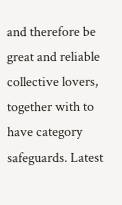and therefore be great and reliable collective lovers, together with to have category safeguards. Latest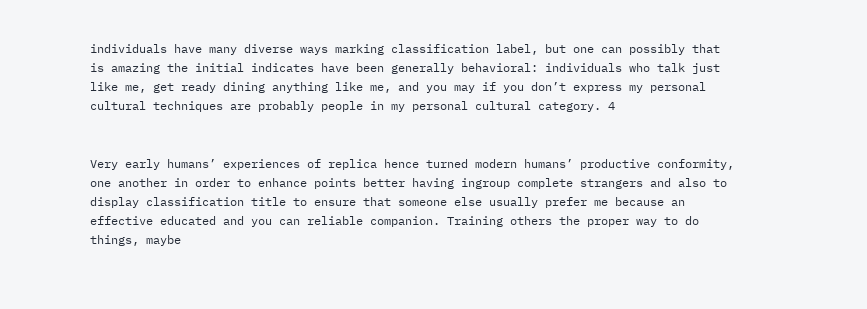individuals have many diverse ways marking classification label, but one can possibly that is amazing the initial indicates have been generally behavioral: individuals who talk just like me, get ready dining anything like me, and you may if you don’t express my personal cultural techniques are probably people in my personal cultural category. 4


Very early humans’ experiences of replica hence turned modern humans’ productive conformity, one another in order to enhance points better having ingroup complete strangers and also to display classification title to ensure that someone else usually prefer me because an effective educated and you can reliable companion. Training others the proper way to do things, maybe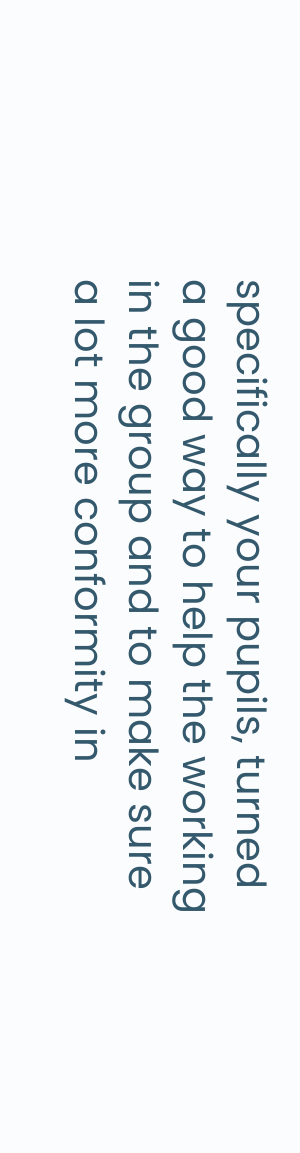specifically your pupils, turned a good way to help the working in the group and to make sure a lot more conformity in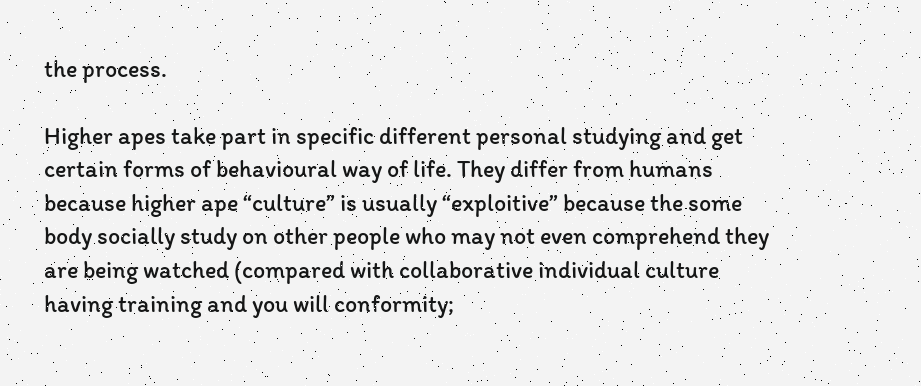the process.

Higher apes take part in specific different personal studying and get certain forms of behavioural way of life. They differ from humans because higher ape “culture” is usually “exploitive” because the some body socially study on other people who may not even comprehend they are being watched (compared with collaborative individual culture having training and you will conformity;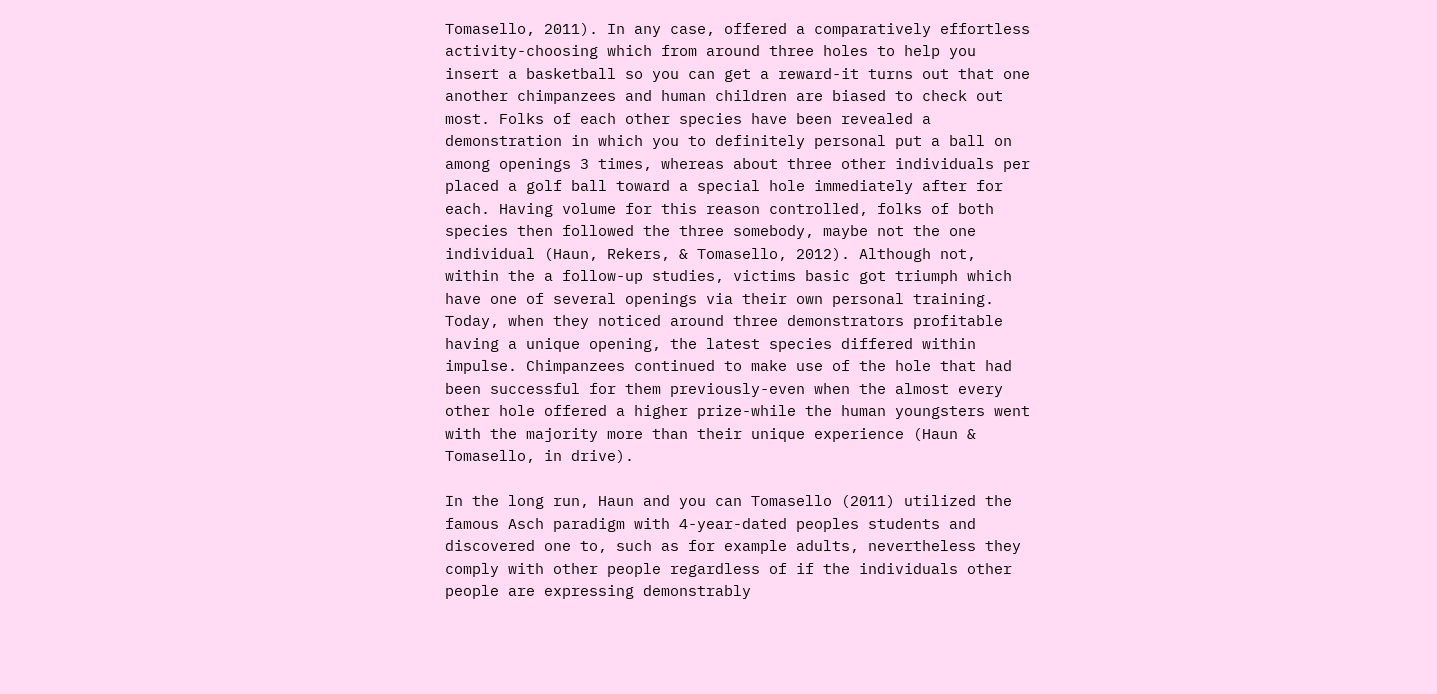Tomasello, 2011). In any case, offered a comparatively effortless activity-choosing which from around three holes to help you insert a basketball so you can get a reward-it turns out that one another chimpanzees and human children are biased to check out most. Folks of each other species have been revealed a demonstration in which you to definitely personal put a ball on among openings 3 times, whereas about three other individuals per placed a golf ball toward a special hole immediately after for each. Having volume for this reason controlled, folks of both species then followed the three somebody, maybe not the one individual (Haun, Rekers, & Tomasello, 2012). Although not, within the a follow-up studies, victims basic got triumph which have one of several openings via their own personal training. Today, when they noticed around three demonstrators profitable having a unique opening, the latest species differed within impulse. Chimpanzees continued to make use of the hole that had been successful for them previously-even when the almost every other hole offered a higher prize-while the human youngsters went with the majority more than their unique experience (Haun & Tomasello, in drive).

In the long run, Haun and you can Tomasello (2011) utilized the famous Asch paradigm with 4-year-dated peoples students and discovered one to, such as for example adults, nevertheless they comply with other people regardless of if the individuals other people are expressing demonstrably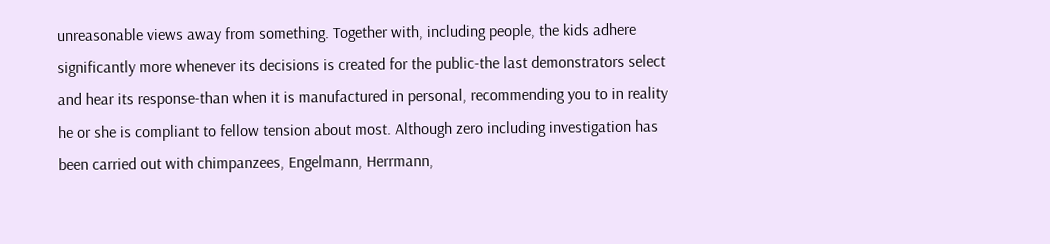unreasonable views away from something. Together with, including people, the kids adhere significantly more whenever its decisions is created for the public-the last demonstrators select and hear its response-than when it is manufactured in personal, recommending you to in reality he or she is compliant to fellow tension about most. Although zero including investigation has been carried out with chimpanzees, Engelmann, Herrmann,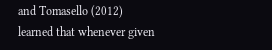and Tomasello (2012) learned that whenever given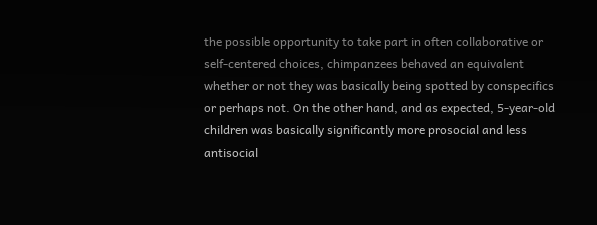the possible opportunity to take part in often collaborative or self-centered choices, chimpanzees behaved an equivalent whether or not they was basically being spotted by conspecifics or perhaps not. On the other hand, and as expected, 5-year-old children was basically significantly more prosocial and less antisocial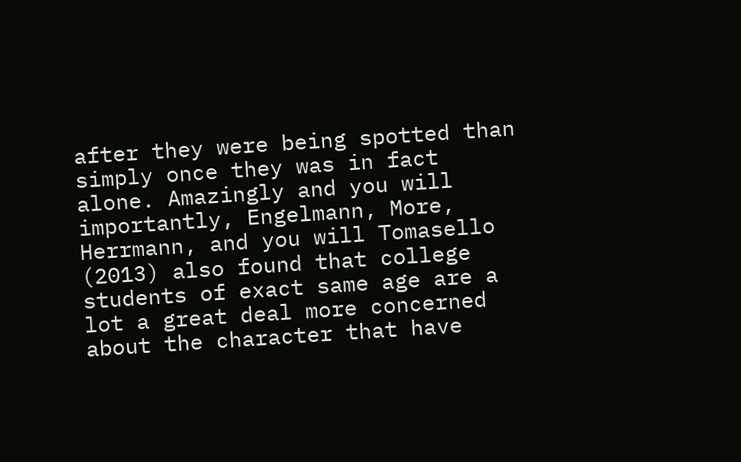after they were being spotted than simply once they was in fact alone. Amazingly and you will importantly, Engelmann, More, Herrmann, and you will Tomasello (2013) also found that college students of exact same age are a lot a great deal more concerned about the character that have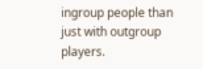ingroup people than just with outgroup players.